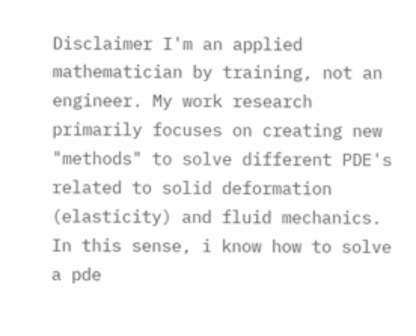Disclaimer I'm an applied mathematician by training, not an engineer. My work research primarily focuses on creating new "methods" to solve different PDE's related to solid deformation (elasticity) and fluid mechanics. In this sense, i know how to solve a pde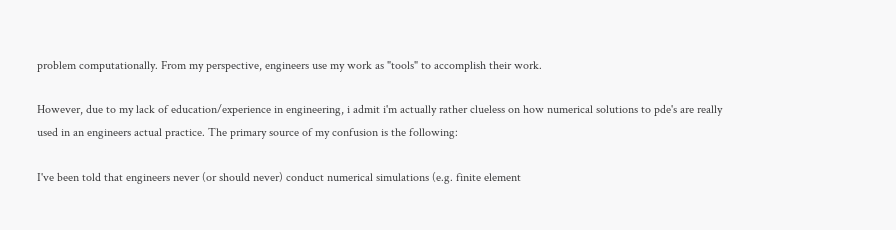problem computationally. From my perspective, engineers use my work as "tools" to accomplish their work.

However, due to my lack of education/experience in engineering, i admit i'm actually rather clueless on how numerical solutions to pde's are really used in an engineers actual practice. The primary source of my confusion is the following:

I've been told that engineers never (or should never) conduct numerical simulations (e.g. finite element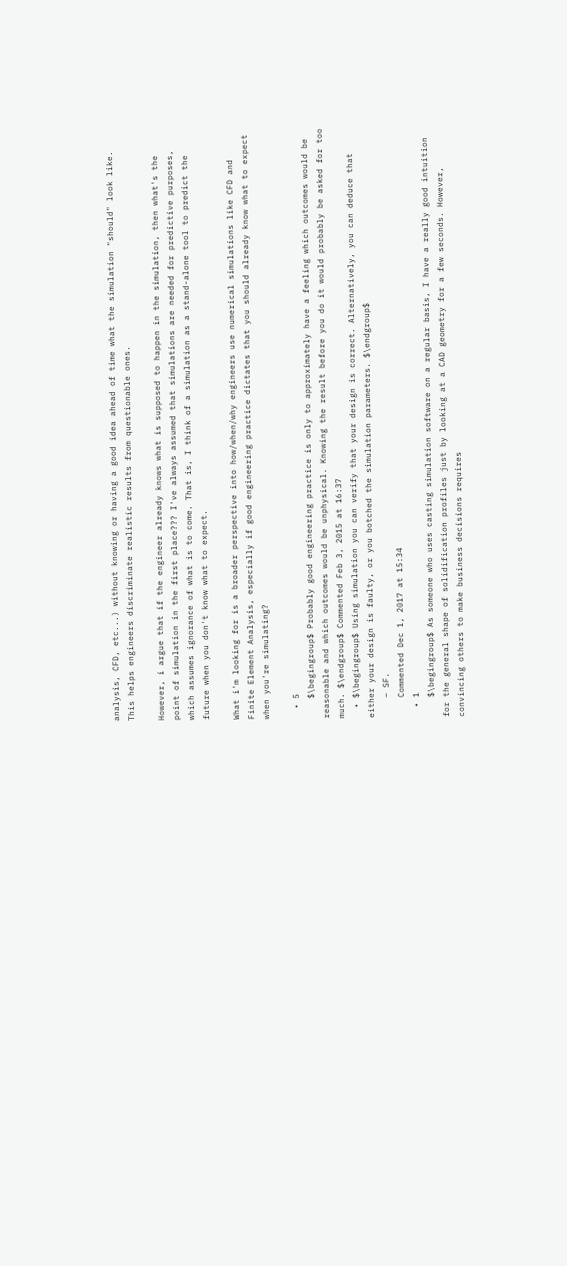analysis, CFD, etc...) without knowing or having a good idea ahead of time what the simulation "should" look like. This helps engineers discriminate realistic results from questionable ones.

However, i argue that if the engineer already knows what is supposed to happen in the simulation, then what's the point of simulation in the first place??? I've always assumed that simulations are needed for predictive purposes, which assumes ignorance of what is to come. That is, I think of a simulation as a stand-alone tool to predict the future when you don't know what to expect.

What i'm looking for is a broader perspective into how/when/why engineers use numerical simulations like CFD and Finite Element Analysis, especially if good engineering practice dictates that you should already know what to expect when you're simulating?

  • 5
    $\begingroup$ Probably good engineering practice is only to approximately have a feeling which outcomes would be reasonable and which outcomes would be unphysical. Knowing the result before you do it would probably be asked for too much. $\endgroup$ Commented Feb 3, 2015 at 16:37
  • $\begingroup$ Using simulation you can verify that your design is correct. Alternatively, you can deduce that either your design is faulty, or you botched the simulation parameters. $\endgroup$
    – SF.
    Commented Dec 1, 2017 at 15:34
  • 1
    $\begingroup$ As someone who uses casting simulation software on a regular basis, I have a really good intuition for the general shape of solidification profiles just by looking at a CAD geometry for a few seconds. However, convincing others to make business decisions requires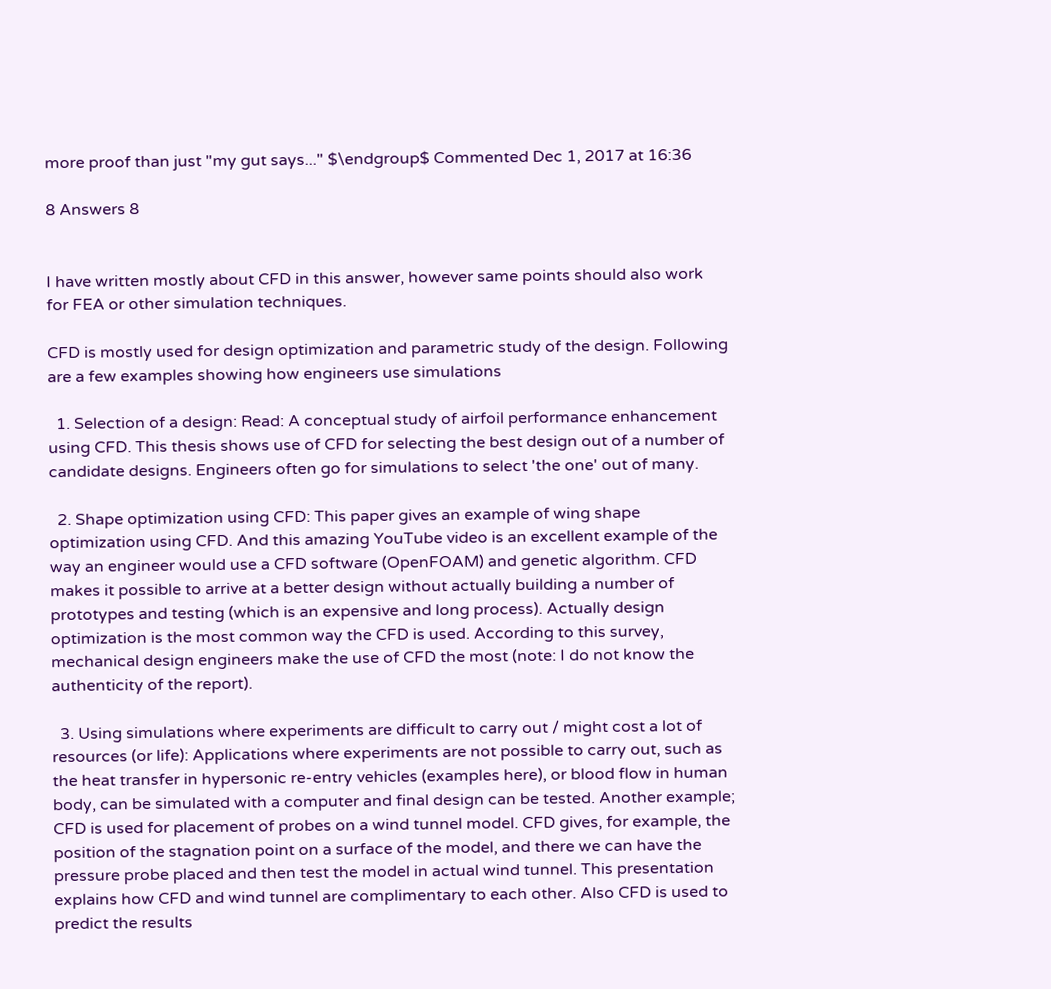more proof than just "my gut says..." $\endgroup$ Commented Dec 1, 2017 at 16:36

8 Answers 8


I have written mostly about CFD in this answer, however same points should also work for FEA or other simulation techniques.

CFD is mostly used for design optimization and parametric study of the design. Following are a few examples showing how engineers use simulations

  1. Selection of a design: Read: A conceptual study of airfoil performance enhancement using CFD. This thesis shows use of CFD for selecting the best design out of a number of candidate designs. Engineers often go for simulations to select 'the one' out of many.

  2. Shape optimization using CFD: This paper gives an example of wing shape optimization using CFD. And this amazing YouTube video is an excellent example of the way an engineer would use a CFD software (OpenFOAM) and genetic algorithm. CFD makes it possible to arrive at a better design without actually building a number of prototypes and testing (which is an expensive and long process). Actually design optimization is the most common way the CFD is used. According to this survey, mechanical design engineers make the use of CFD the most (note: I do not know the authenticity of the report).

  3. Using simulations where experiments are difficult to carry out / might cost a lot of resources (or life): Applications where experiments are not possible to carry out, such as the heat transfer in hypersonic re-entry vehicles (examples here), or blood flow in human body, can be simulated with a computer and final design can be tested. Another example; CFD is used for placement of probes on a wind tunnel model. CFD gives, for example, the position of the stagnation point on a surface of the model, and there we can have the pressure probe placed and then test the model in actual wind tunnel. This presentation explains how CFD and wind tunnel are complimentary to each other. Also CFD is used to predict the results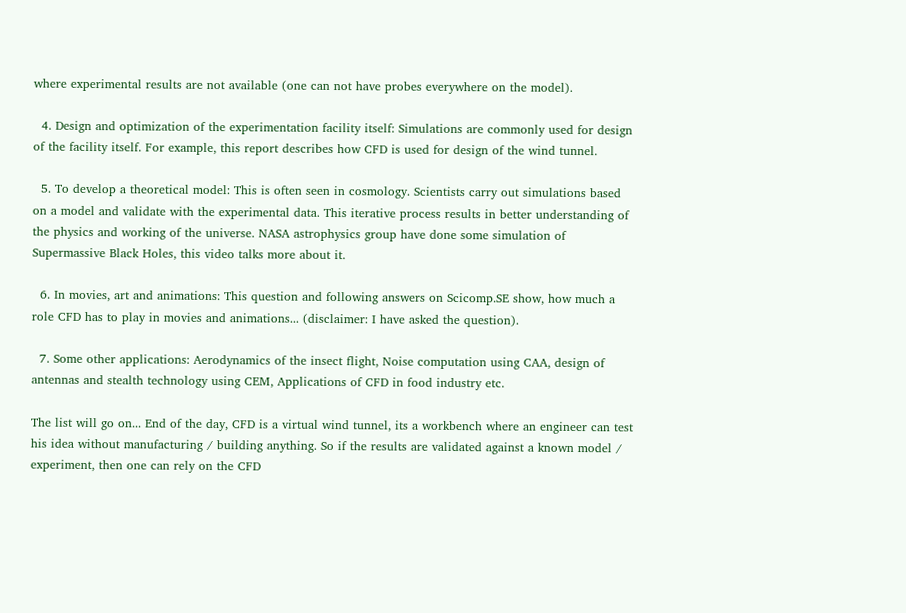where experimental results are not available (one can not have probes everywhere on the model).

  4. Design and optimization of the experimentation facility itself: Simulations are commonly used for design of the facility itself. For example, this report describes how CFD is used for design of the wind tunnel.

  5. To develop a theoretical model: This is often seen in cosmology. Scientists carry out simulations based on a model and validate with the experimental data. This iterative process results in better understanding of the physics and working of the universe. NASA astrophysics group have done some simulation of Supermassive Black Holes, this video talks more about it.

  6. In movies, art and animations: This question and following answers on Scicomp.SE show, how much a role CFD has to play in movies and animations... (disclaimer: I have asked the question).

  7. Some other applications: Aerodynamics of the insect flight, Noise computation using CAA, design of antennas and stealth technology using CEM, Applications of CFD in food industry etc.

The list will go on... End of the day, CFD is a virtual wind tunnel, its a workbench where an engineer can test his idea without manufacturing / building anything. So if the results are validated against a known model / experiment, then one can rely on the CFD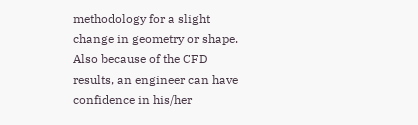methodology for a slight change in geometry or shape. Also because of the CFD results, an engineer can have confidence in his/her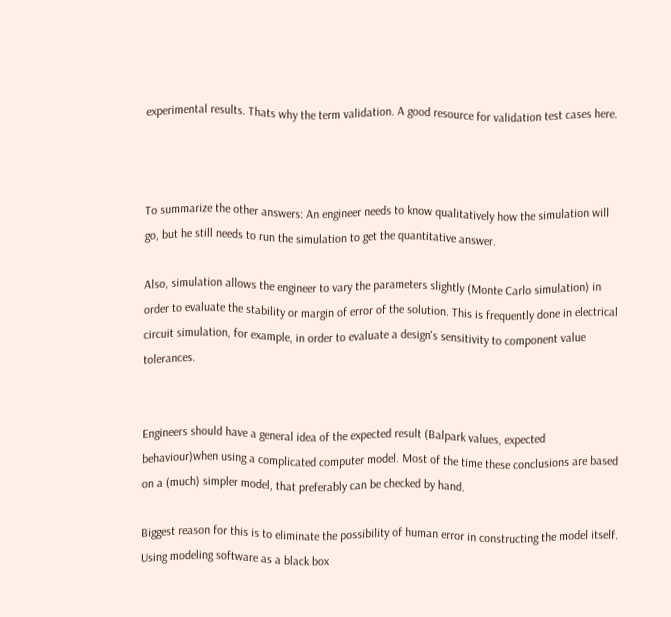experimental results. Thats why the term validation. A good resource for validation test cases here.



To summarize the other answers: An engineer needs to know qualitatively how the simulation will go, but he still needs to run the simulation to get the quantitative answer.

Also, simulation allows the engineer to vary the parameters slightly (Monte Carlo simulation) in order to evaluate the stability or margin of error of the solution. This is frequently done in electrical circuit simulation, for example, in order to evaluate a design's sensitivity to component value tolerances.


Engineers should have a general idea of the expected result (Balpark values, expected behaviour)when using a complicated computer model. Most of the time these conclusions are based on a (much) simpler model, that preferably can be checked by hand.

Biggest reason for this is to eliminate the possibility of human error in constructing the model itself. Using modeling software as a black box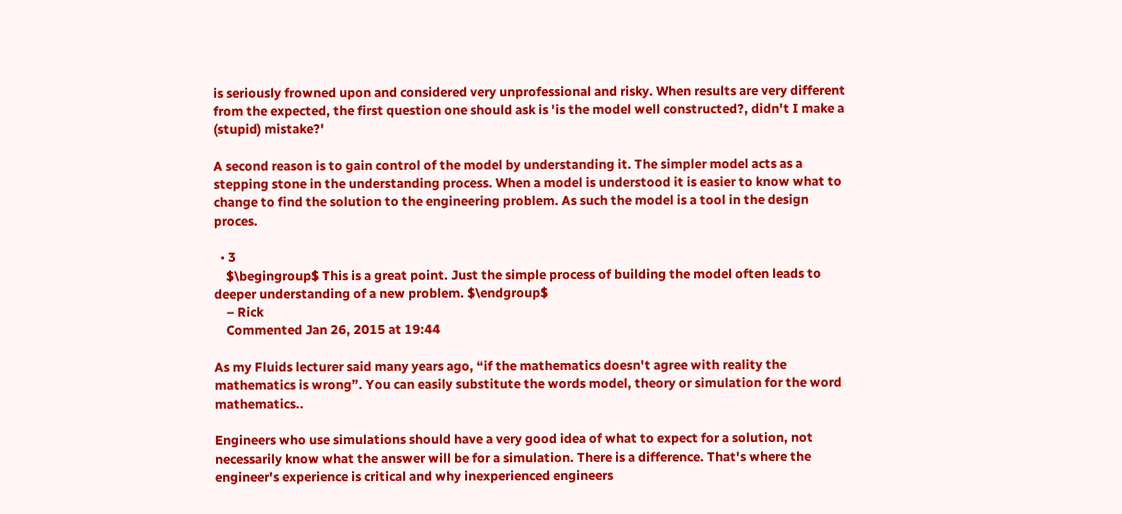is seriously frowned upon and considered very unprofessional and risky. When results are very different from the expected, the first question one should ask is 'is the model well constructed?, didn't I make a (stupid) mistake?'

A second reason is to gain control of the model by understanding it. The simpler model acts as a stepping stone in the understanding process. When a model is understood it is easier to know what to change to find the solution to the engineering problem. As such the model is a tool in the design proces.

  • 3
    $\begingroup$ This is a great point. Just the simple process of building the model often leads to deeper understanding of a new problem. $\endgroup$
    – Rick
    Commented Jan 26, 2015 at 19:44

As my Fluids lecturer said many years ago, “if the mathematics doesn't agree with reality the mathematics is wrong”. You can easily substitute the words model, theory or simulation for the word mathematics..

Engineers who use simulations should have a very good idea of what to expect for a solution, not necessarily know what the answer will be for a simulation. There is a difference. That's where the engineer's experience is critical and why inexperienced engineers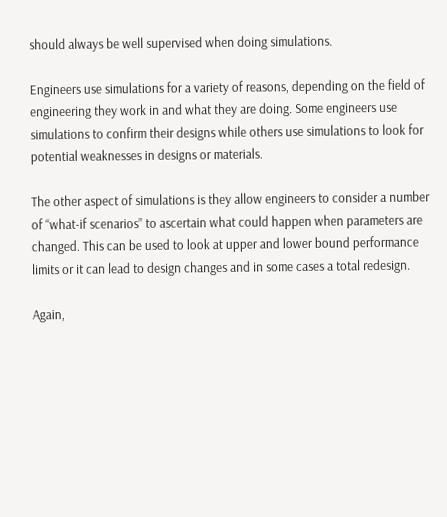should always be well supervised when doing simulations.

Engineers use simulations for a variety of reasons, depending on the field of engineering they work in and what they are doing. Some engineers use simulations to confirm their designs while others use simulations to look for potential weaknesses in designs or materials.

The other aspect of simulations is they allow engineers to consider a number of “what-if scenarios” to ascertain what could happen when parameters are changed. This can be used to look at upper and lower bound performance limits or it can lead to design changes and in some cases a total redesign.

Again,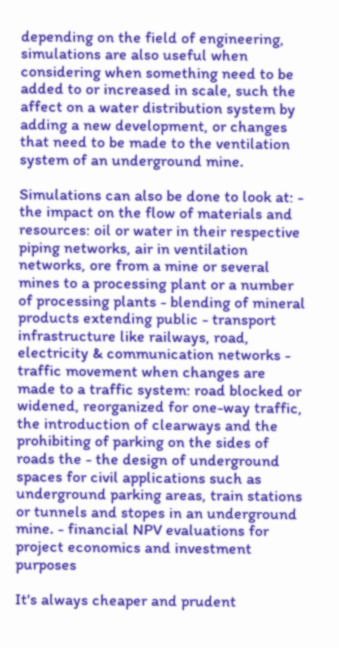depending on the field of engineering, simulations are also useful when considering when something need to be added to or increased in scale, such the affect on a water distribution system by adding a new development, or changes that need to be made to the ventilation system of an underground mine.

Simulations can also be done to look at: - the impact on the flow of materials and resources: oil or water in their respective piping networks, air in ventilation networks, ore from a mine or several mines to a processing plant or a number of processing plants - blending of mineral products extending public - transport infrastructure like railways, road, electricity & communication networks - traffic movement when changes are made to a traffic system: road blocked or widened, reorganized for one-way traffic, the introduction of clearways and the prohibiting of parking on the sides of roads the - the design of underground spaces for civil applications such as
underground parking areas, train stations or tunnels and stopes in an underground mine. - financial NPV evaluations for project economics and investment purposes

It's always cheaper and prudent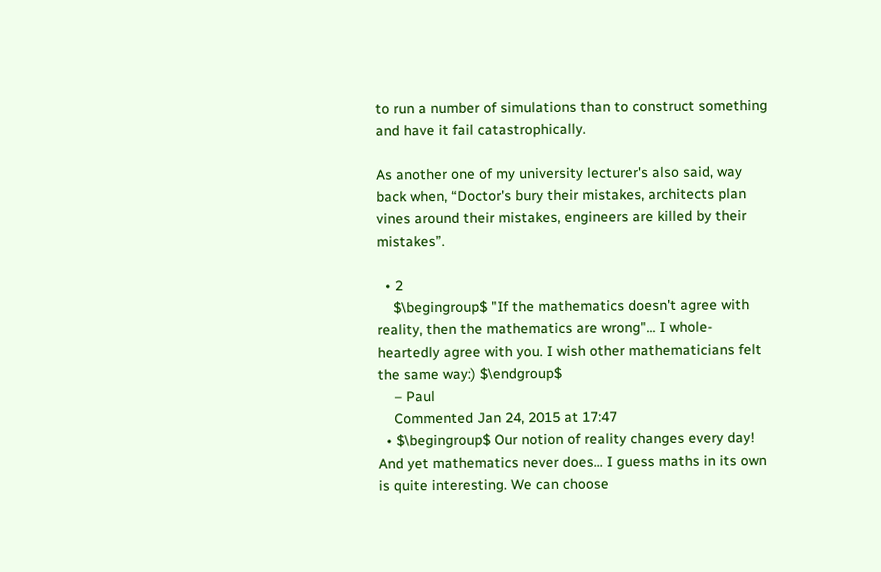to run a number of simulations than to construct something and have it fail catastrophically.

As another one of my university lecturer's also said, way back when, “Doctor's bury their mistakes, architects plan vines around their mistakes, engineers are killed by their mistakes”.

  • 2
    $\begingroup$ "If the mathematics doesn't agree with reality, then the mathematics are wrong"... I whole-heartedly agree with you. I wish other mathematicians felt the same way:) $\endgroup$
    – Paul
    Commented Jan 24, 2015 at 17:47
  • $\begingroup$ Our notion of reality changes every day! And yet mathematics never does... I guess maths in its own is quite interesting. We can choose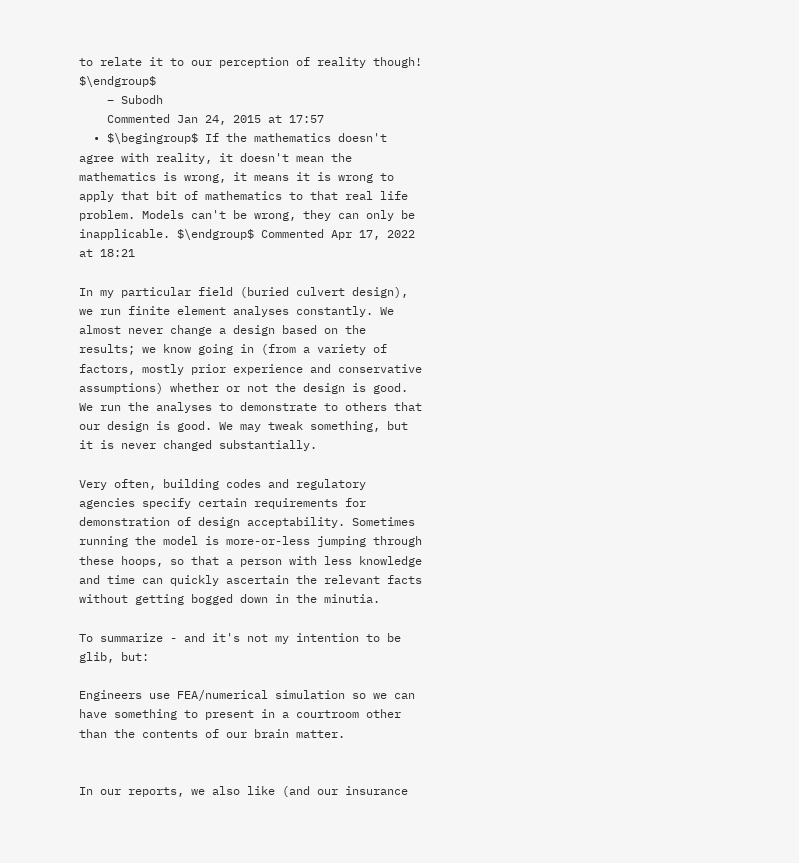to relate it to our perception of reality though! $\endgroup$
    – Subodh
    Commented Jan 24, 2015 at 17:57
  • $\begingroup$ If the mathematics doesn't agree with reality, it doesn't mean the mathematics is wrong, it means it is wrong to apply that bit of mathematics to that real life problem. Models can't be wrong, they can only be inapplicable. $\endgroup$ Commented Apr 17, 2022 at 18:21

In my particular field (buried culvert design), we run finite element analyses constantly. We almost never change a design based on the results; we know going in (from a variety of factors, mostly prior experience and conservative assumptions) whether or not the design is good. We run the analyses to demonstrate to others that our design is good. We may tweak something, but it is never changed substantially.

Very often, building codes and regulatory agencies specify certain requirements for demonstration of design acceptability. Sometimes running the model is more-or-less jumping through these hoops, so that a person with less knowledge and time can quickly ascertain the relevant facts without getting bogged down in the minutia.

To summarize - and it's not my intention to be glib, but:

Engineers use FEA/numerical simulation so we can have something to present in a courtroom other than the contents of our brain matter.


In our reports, we also like (and our insurance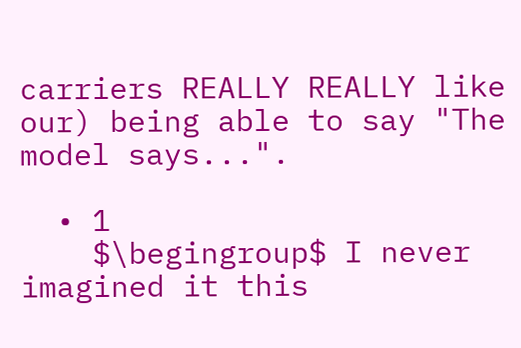carriers REALLY REALLY like our) being able to say "The model says...".

  • 1
    $\begingroup$ I never imagined it this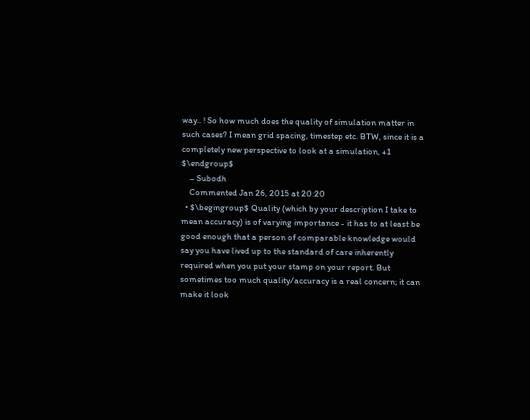way.. ! So how much does the quality of simulation matter in such cases? I mean grid spacing, timestep etc. BTW, since it is a completely new perspective to look at a simulation, +1 $\endgroup$
    – Subodh
    Commented Jan 26, 2015 at 20:20
  • $\begingroup$ Quality (which by your description I take to mean accuracy) is of varying importance - it has to at least be good enough that a person of comparable knowledge would say you have lived up to the standard of care inherently required when you put your stamp on your report. But sometimes too much quality/accuracy is a real concern; it can make it look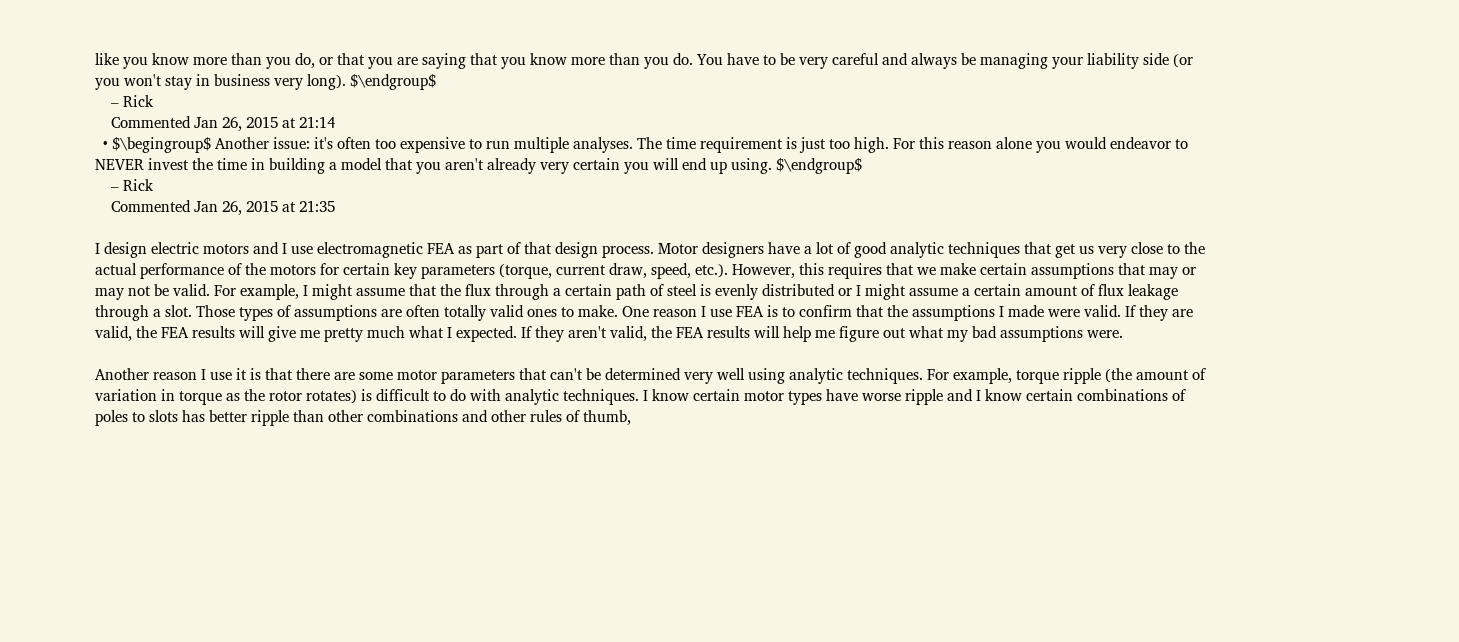like you know more than you do, or that you are saying that you know more than you do. You have to be very careful and always be managing your liability side (or you won't stay in business very long). $\endgroup$
    – Rick
    Commented Jan 26, 2015 at 21:14
  • $\begingroup$ Another issue: it's often too expensive to run multiple analyses. The time requirement is just too high. For this reason alone you would endeavor to NEVER invest the time in building a model that you aren't already very certain you will end up using. $\endgroup$
    – Rick
    Commented Jan 26, 2015 at 21:35

I design electric motors and I use electromagnetic FEA as part of that design process. Motor designers have a lot of good analytic techniques that get us very close to the actual performance of the motors for certain key parameters (torque, current draw, speed, etc.). However, this requires that we make certain assumptions that may or may not be valid. For example, I might assume that the flux through a certain path of steel is evenly distributed or I might assume a certain amount of flux leakage through a slot. Those types of assumptions are often totally valid ones to make. One reason I use FEA is to confirm that the assumptions I made were valid. If they are valid, the FEA results will give me pretty much what I expected. If they aren't valid, the FEA results will help me figure out what my bad assumptions were.

Another reason I use it is that there are some motor parameters that can't be determined very well using analytic techniques. For example, torque ripple (the amount of variation in torque as the rotor rotates) is difficult to do with analytic techniques. I know certain motor types have worse ripple and I know certain combinations of poles to slots has better ripple than other combinations and other rules of thumb,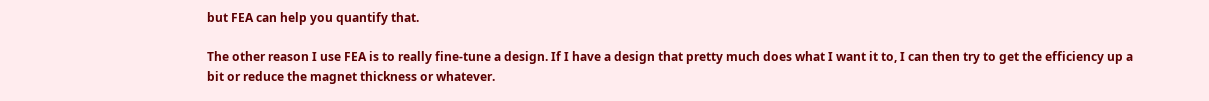but FEA can help you quantify that.

The other reason I use FEA is to really fine-tune a design. If I have a design that pretty much does what I want it to, I can then try to get the efficiency up a bit or reduce the magnet thickness or whatever.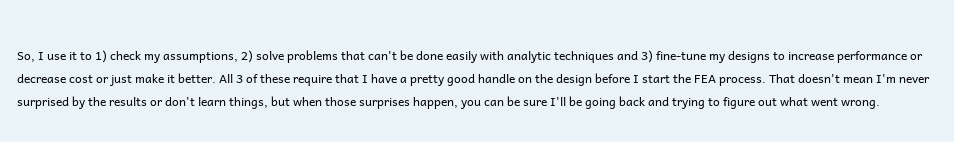So, I use it to 1) check my assumptions, 2) solve problems that can't be done easily with analytic techniques and 3) fine-tune my designs to increase performance or decrease cost or just make it better. All 3 of these require that I have a pretty good handle on the design before I start the FEA process. That doesn't mean I'm never surprised by the results or don't learn things, but when those surprises happen, you can be sure I'll be going back and trying to figure out what went wrong.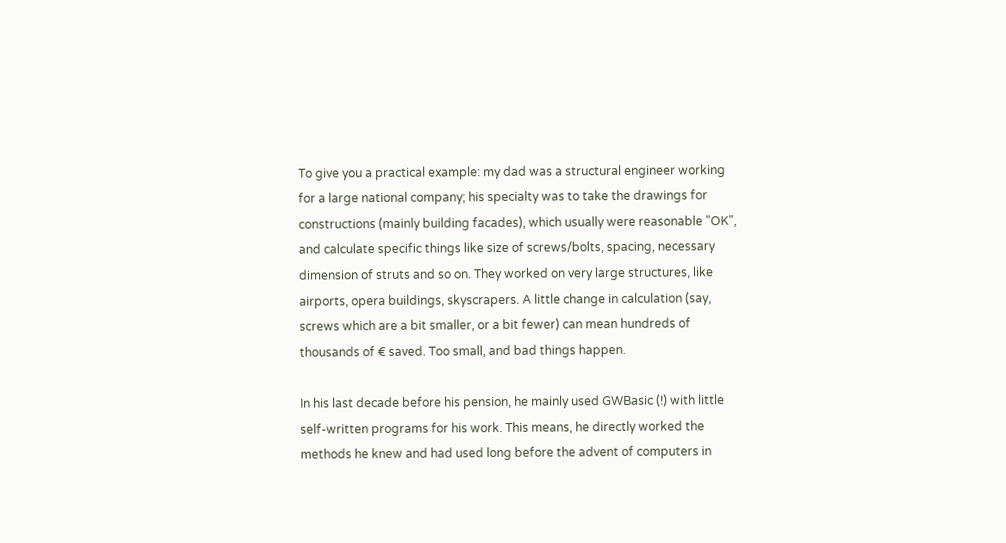To give you a practical example: my dad was a structural engineer working for a large national company; his specialty was to take the drawings for constructions (mainly building facades), which usually were reasonable "OK", and calculate specific things like size of screws/bolts, spacing, necessary dimension of struts and so on. They worked on very large structures, like airports, opera buildings, skyscrapers. A little change in calculation (say, screws which are a bit smaller, or a bit fewer) can mean hundreds of thousands of € saved. Too small, and bad things happen.

In his last decade before his pension, he mainly used GWBasic (!) with little self-written programs for his work. This means, he directly worked the methods he knew and had used long before the advent of computers in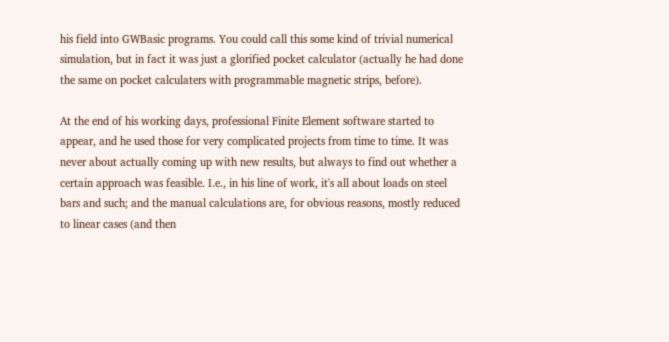his field into GWBasic programs. You could call this some kind of trivial numerical simulation, but in fact it was just a glorified pocket calculator (actually he had done the same on pocket calculaters with programmable magnetic strips, before).

At the end of his working days, professional Finite Element software started to appear, and he used those for very complicated projects from time to time. It was never about actually coming up with new results, but always to find out whether a certain approach was feasible. I.e., in his line of work, it's all about loads on steel bars and such; and the manual calculations are, for obvious reasons, mostly reduced to linear cases (and then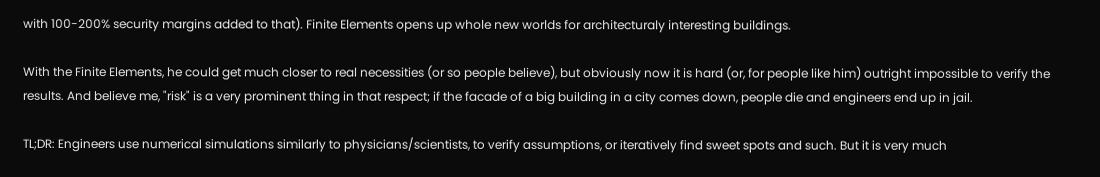with 100-200% security margins added to that). Finite Elements opens up whole new worlds for architecturaly interesting buildings.

With the Finite Elements, he could get much closer to real necessities (or so people believe), but obviously now it is hard (or, for people like him) outright impossible to verify the results. And believe me, "risk" is a very prominent thing in that respect; if the facade of a big building in a city comes down, people die and engineers end up in jail.

TL;DR: Engineers use numerical simulations similarly to physicians/scientists, to verify assumptions, or iteratively find sweet spots and such. But it is very much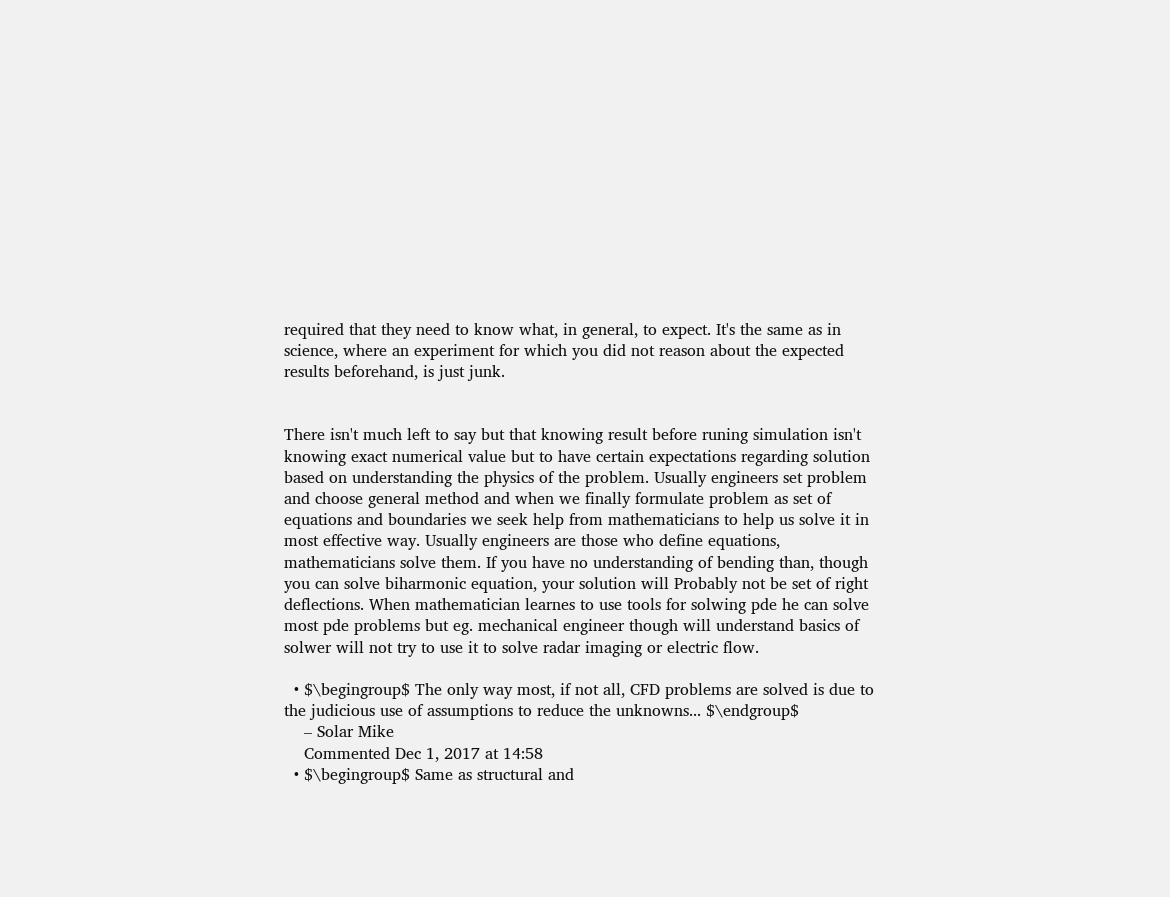required that they need to know what, in general, to expect. It's the same as in science, where an experiment for which you did not reason about the expected results beforehand, is just junk.


There isn't much left to say but that knowing result before runing simulation isn't knowing exact numerical value but to have certain expectations regarding solution based on understanding the physics of the problem. Usually engineers set problem and choose general method and when we finally formulate problem as set of equations and boundaries we seek help from mathematicians to help us solve it in most effective way. Usually engineers are those who define equations, mathematicians solve them. If you have no understanding of bending than, though you can solve biharmonic equation, your solution will Probably not be set of right deflections. When mathematician learnes to use tools for solwing pde he can solve most pde problems but eg. mechanical engineer though will understand basics of solwer will not try to use it to solve radar imaging or electric flow.

  • $\begingroup$ The only way most, if not all, CFD problems are solved is due to the judicious use of assumptions to reduce the unknowns... $\endgroup$
    – Solar Mike
    Commented Dec 1, 2017 at 14:58
  • $\begingroup$ Same as structural and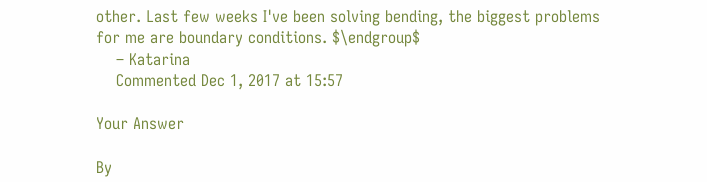other. Last few weeks I've been solving bending, the biggest problems for me are boundary conditions. $\endgroup$
    – Katarina
    Commented Dec 1, 2017 at 15:57

Your Answer

By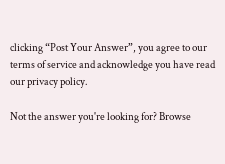clicking “Post Your Answer”, you agree to our terms of service and acknowledge you have read our privacy policy.

Not the answer you're looking for? Browse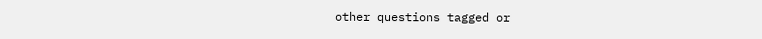other questions tagged or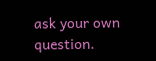ask your own question.